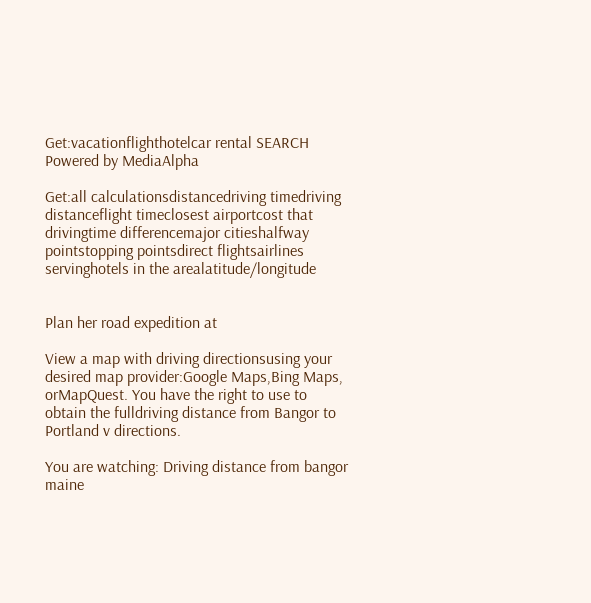Get:vacationflighthotelcar rental SEARCH
Powered by MediaAlpha

Get:all calculationsdistancedriving timedriving distanceflight timeclosest airportcost that drivingtime differencemajor citieshalfway pointstopping pointsdirect flightsairlines servinghotels in the arealatitude/longitude


Plan her road expedition at

View a map with driving directionsusing your desired map provider:Google Maps,Bing Maps, orMapQuest. You have the right to use to obtain the fulldriving distance from Bangor to Portland v directions.

You are watching: Driving distance from bangor maine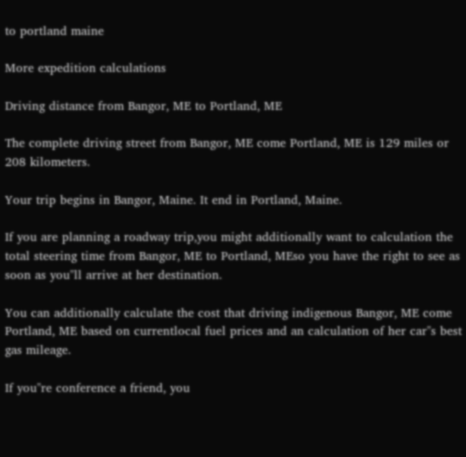to portland maine

More expedition calculations

Driving distance from Bangor, ME to Portland, ME

The complete driving street from Bangor, ME come Portland, ME is 129 miles or 208 kilometers.

Your trip begins in Bangor, Maine. It end in Portland, Maine.

If you are planning a roadway trip,you might additionally want to calculation the total steering time from Bangor, ME to Portland, MEso you have the right to see as soon as you"ll arrive at her destination.

You can additionally calculate the cost that driving indigenous Bangor, ME come Portland, ME based on currentlocal fuel prices and an calculation of her car"s best gas mileage.

If you"re conference a friend, you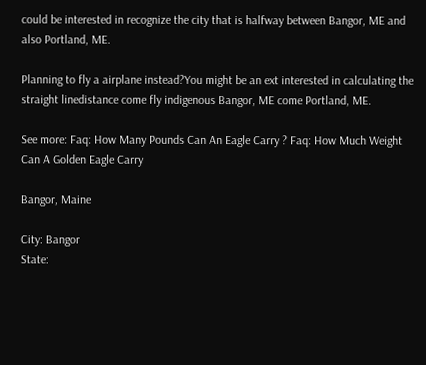could be interested in recognize the city that is halfway between Bangor, ME and also Portland, ME.

Planning to fly a airplane instead?You might be an ext interested in calculating the straight linedistance come fly indigenous Bangor, ME come Portland, ME.

See more: Faq: How Many Pounds Can An Eagle Carry ? Faq: How Much Weight Can A Golden Eagle Carry

Bangor, Maine

City: Bangor
State: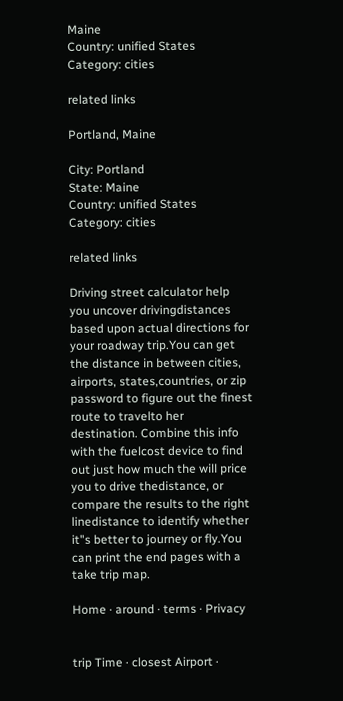Maine
Country: unified States
Category: cities

related links

Portland, Maine

City: Portland
State: Maine
Country: unified States
Category: cities

related links

Driving street calculator help you uncover drivingdistances based upon actual directions for your roadway trip.You can get the distance in between cities, airports, states,countries, or zip password to figure out the finest route to travelto her destination. Combine this info with the fuelcost device to find out just how much the will price you to drive thedistance, or compare the results to the right linedistance to identify whether it"s better to journey or fly.You can print the end pages with a take trip map.

Home · around · terms · Privacy


trip Time · closest Airport ·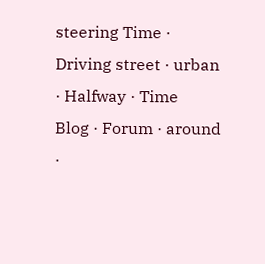steering Time · Driving street · urban · Halfway · Time
Blog · Forum · around ·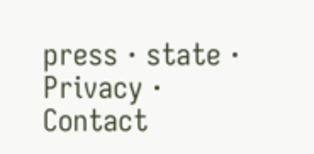press · state · Privacy · Contact